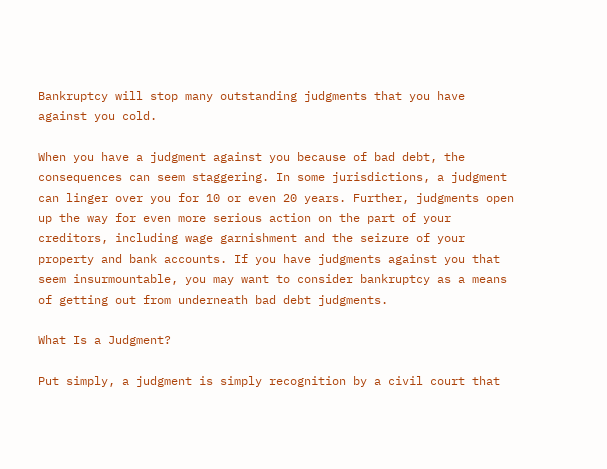Bankruptcy will stop many outstanding judgments that you have against you cold.

When you have a judgment against you because of bad debt, the consequences can seem staggering. In some jurisdictions, a judgment can linger over you for 10 or even 20 years. Further, judgments open up the way for even more serious action on the part of your creditors, including wage garnishment and the seizure of your property and bank accounts. If you have judgments against you that seem insurmountable, you may want to consider bankruptcy as a means of getting out from underneath bad debt judgments.

What Is a Judgment?

Put simply, a judgment is simply recognition by a civil court that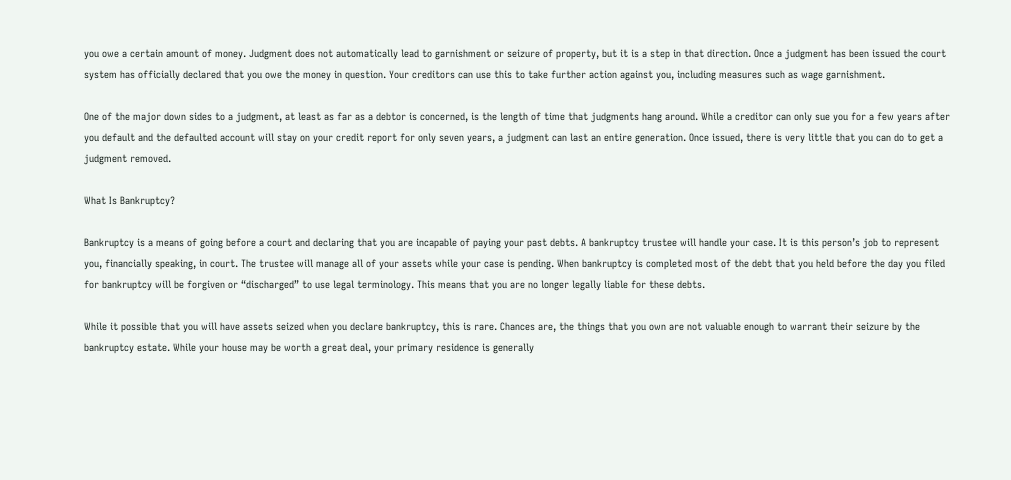you owe a certain amount of money. Judgment does not automatically lead to garnishment or seizure of property, but it is a step in that direction. Once a judgment has been issued the court system has officially declared that you owe the money in question. Your creditors can use this to take further action against you, including measures such as wage garnishment.

One of the major down sides to a judgment, at least as far as a debtor is concerned, is the length of time that judgments hang around. While a creditor can only sue you for a few years after you default and the defaulted account will stay on your credit report for only seven years, a judgment can last an entire generation. Once issued, there is very little that you can do to get a judgment removed.

What Is Bankruptcy?

Bankruptcy is a means of going before a court and declaring that you are incapable of paying your past debts. A bankruptcy trustee will handle your case. It is this person’s job to represent you, financially speaking, in court. The trustee will manage all of your assets while your case is pending. When bankruptcy is completed most of the debt that you held before the day you filed for bankruptcy will be forgiven or “discharged” to use legal terminology. This means that you are no longer legally liable for these debts.

While it possible that you will have assets seized when you declare bankruptcy, this is rare. Chances are, the things that you own are not valuable enough to warrant their seizure by the bankruptcy estate. While your house may be worth a great deal, your primary residence is generally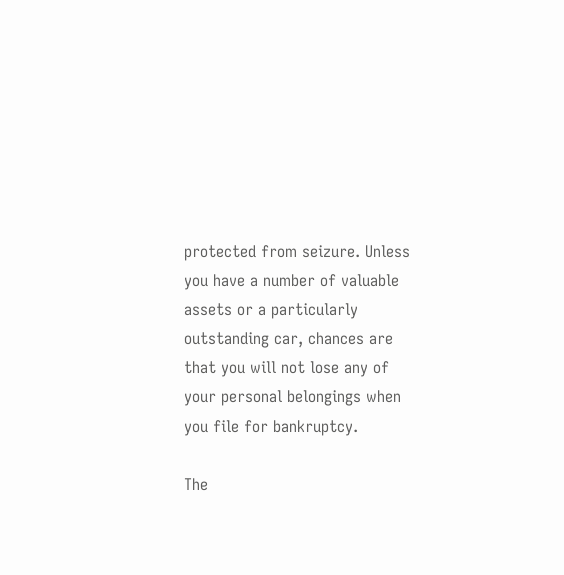protected from seizure. Unless you have a number of valuable assets or a particularly outstanding car, chances are that you will not lose any of your personal belongings when you file for bankruptcy.

The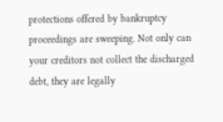protections offered by bankruptcy proceedings are sweeping. Not only can your creditors not collect the discharged debt, they are legally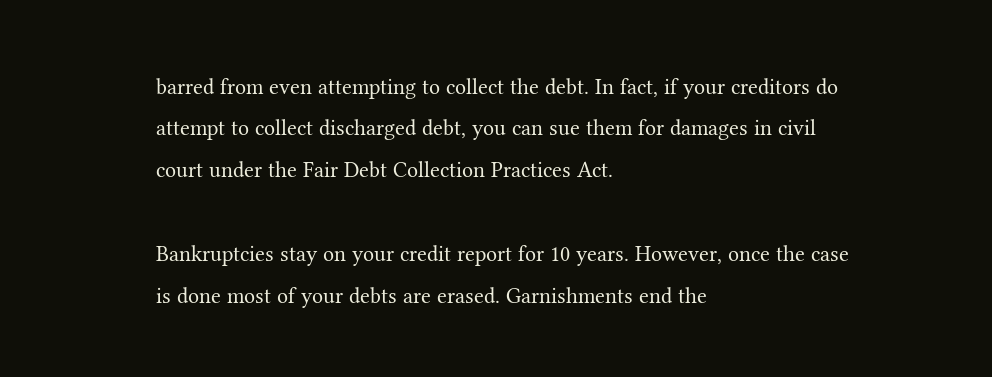barred from even attempting to collect the debt. In fact, if your creditors do attempt to collect discharged debt, you can sue them for damages in civil court under the Fair Debt Collection Practices Act.

Bankruptcies stay on your credit report for 10 years. However, once the case is done most of your debts are erased. Garnishments end the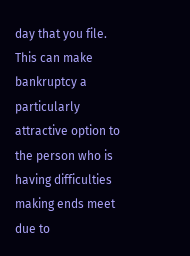day that you file. This can make bankruptcy a particularly attractive option to the person who is having difficulties making ends meet due to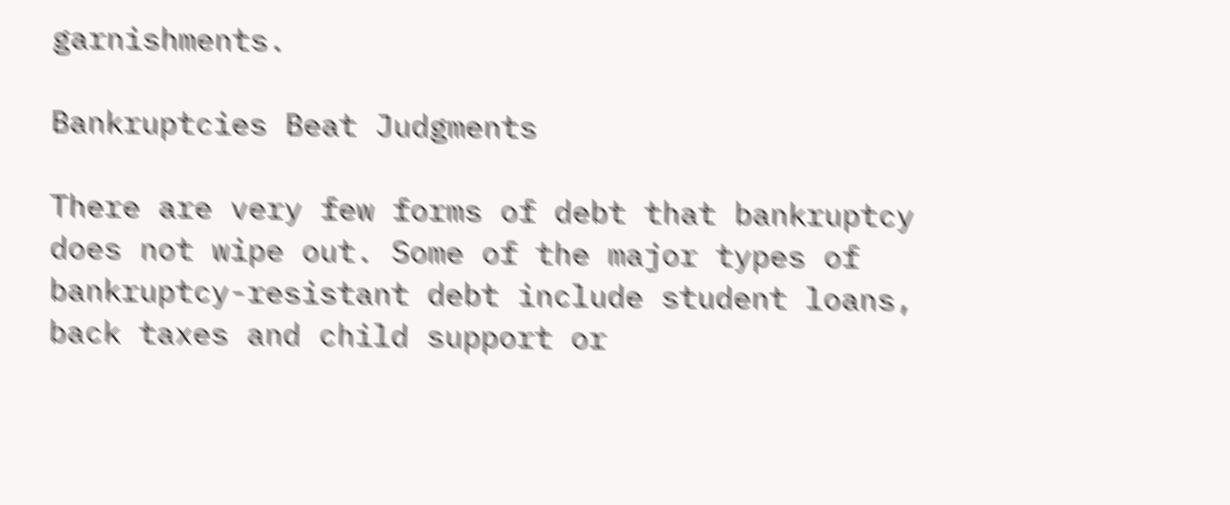garnishments.

Bankruptcies Beat Judgments

There are very few forms of debt that bankruptcy does not wipe out. Some of the major types of bankruptcy-resistant debt include student loans, back taxes and child support or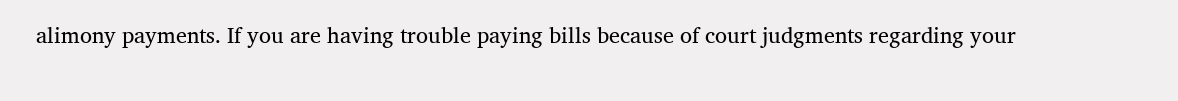alimony payments. If you are having trouble paying bills because of court judgments regarding your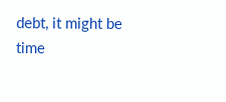debt, it might be time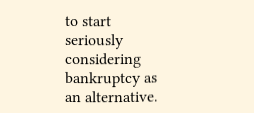to start seriously considering bankruptcy as an alternative.